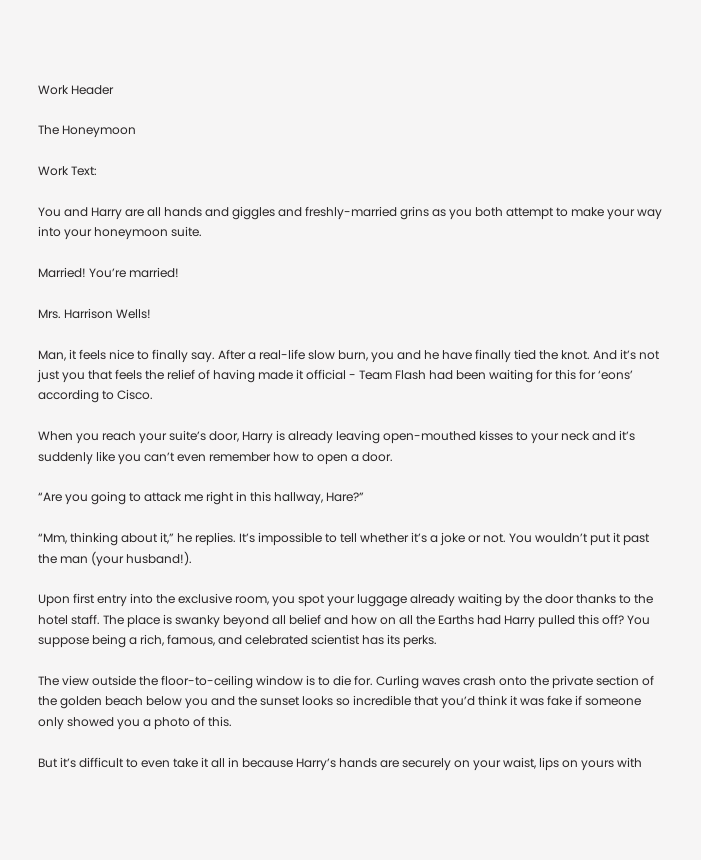Work Header

The Honeymoon

Work Text:

You and Harry are all hands and giggles and freshly-married grins as you both attempt to make your way into your honeymoon suite.

Married! You’re married!

Mrs. Harrison Wells!

Man, it feels nice to finally say. After a real-life slow burn, you and he have finally tied the knot. And it’s not just you that feels the relief of having made it official - Team Flash had been waiting for this for ‘eons’ according to Cisco.

When you reach your suite’s door, Harry is already leaving open-mouthed kisses to your neck and it’s suddenly like you can’t even remember how to open a door.

“Are you going to attack me right in this hallway, Hare?”

“Mm, thinking about it,” he replies. It’s impossible to tell whether it’s a joke or not. You wouldn’t put it past the man (your husband!).

Upon first entry into the exclusive room, you spot your luggage already waiting by the door thanks to the hotel staff. The place is swanky beyond all belief and how on all the Earths had Harry pulled this off? You suppose being a rich, famous, and celebrated scientist has its perks.

The view outside the floor-to-ceiling window is to die for. Curling waves crash onto the private section of the golden beach below you and the sunset looks so incredible that you’d think it was fake if someone only showed you a photo of this.

But it’s difficult to even take it all in because Harry’s hands are securely on your waist, lips on yours with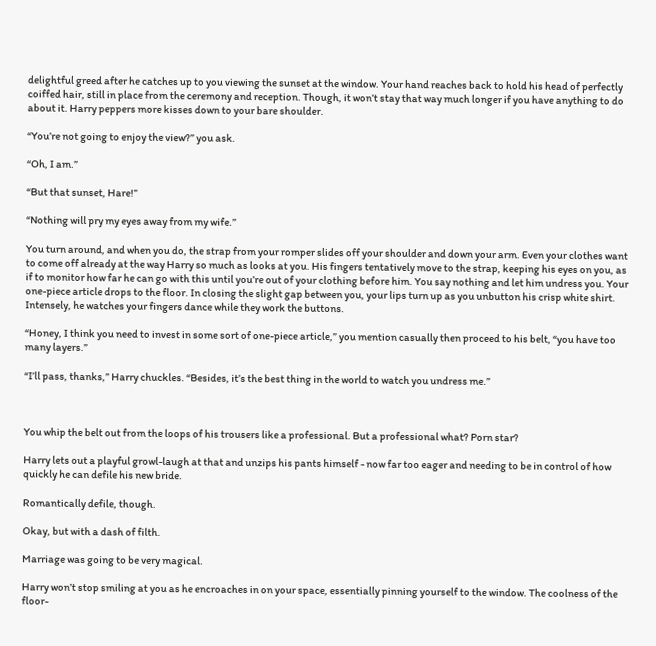delightful greed after he catches up to you viewing the sunset at the window. Your hand reaches back to hold his head of perfectly coiffed hair, still in place from the ceremony and reception. Though, it won’t stay that way much longer if you have anything to do about it. Harry peppers more kisses down to your bare shoulder.

“You’re not going to enjoy the view?” you ask.

“Oh, I am.”

“But that sunset, Hare!”

“Nothing will pry my eyes away from my wife.”

You turn around, and when you do, the strap from your romper slides off your shoulder and down your arm. Even your clothes want to come off already at the way Harry so much as looks at you. His fingers tentatively move to the strap, keeping his eyes on you, as if to monitor how far he can go with this until you’re out of your clothing before him. You say nothing and let him undress you. Your one-piece article drops to the floor. In closing the slight gap between you, your lips turn up as you unbutton his crisp white shirt. Intensely, he watches your fingers dance while they work the buttons.

“Honey, I think you need to invest in some sort of one-piece article,” you mention casually then proceed to his belt, “you have too many layers.”

“I’ll pass, thanks,” Harry chuckles. “Besides, it’s the best thing in the world to watch you undress me.”



You whip the belt out from the loops of his trousers like a professional. But a professional what? Porn star?

Harry lets out a playful growl-laugh at that and unzips his pants himself - now far too eager and needing to be in control of how quickly he can defile his new bride.

Romantically defile, though.

Okay, but with a dash of filth.

Marriage was going to be very magical.

Harry won’t stop smiling at you as he encroaches in on your space, essentially pinning yourself to the window. The coolness of the floor-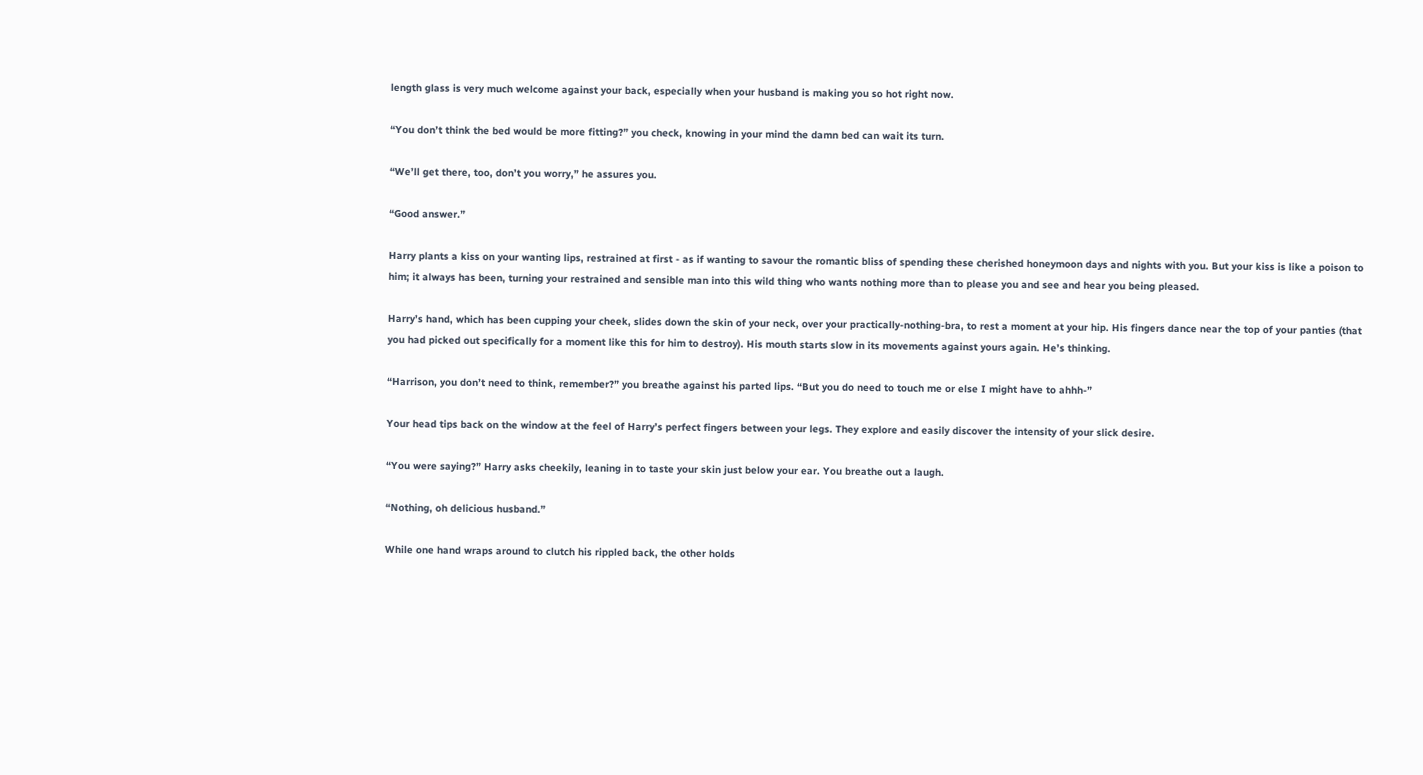length glass is very much welcome against your back, especially when your husband is making you so hot right now.

“You don’t think the bed would be more fitting?” you check, knowing in your mind the damn bed can wait its turn.

“We’ll get there, too, don’t you worry,” he assures you.

“Good answer.”

Harry plants a kiss on your wanting lips, restrained at first - as if wanting to savour the romantic bliss of spending these cherished honeymoon days and nights with you. But your kiss is like a poison to him; it always has been, turning your restrained and sensible man into this wild thing who wants nothing more than to please you and see and hear you being pleased.

Harry’s hand, which has been cupping your cheek, slides down the skin of your neck, over your practically-nothing-bra, to rest a moment at your hip. His fingers dance near the top of your panties (that you had picked out specifically for a moment like this for him to destroy). His mouth starts slow in its movements against yours again. He’s thinking.

“Harrison, you don’t need to think, remember?” you breathe against his parted lips. “But you do need to touch me or else I might have to ahhh-”

Your head tips back on the window at the feel of Harry’s perfect fingers between your legs. They explore and easily discover the intensity of your slick desire.

“You were saying?” Harry asks cheekily, leaning in to taste your skin just below your ear. You breathe out a laugh.

“Nothing, oh delicious husband.”

While one hand wraps around to clutch his rippled back, the other holds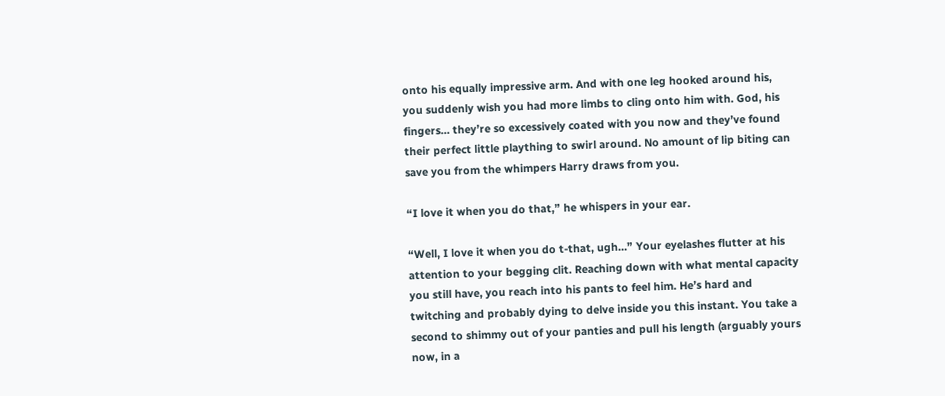onto his equally impressive arm. And with one leg hooked around his, you suddenly wish you had more limbs to cling onto him with. God, his fingers… they’re so excessively coated with you now and they’ve found their perfect little plaything to swirl around. No amount of lip biting can save you from the whimpers Harry draws from you.

“I love it when you do that,” he whispers in your ear.

“Well, I love it when you do t-that, ugh…” Your eyelashes flutter at his attention to your begging clit. Reaching down with what mental capacity you still have, you reach into his pants to feel him. He’s hard and twitching and probably dying to delve inside you this instant. You take a second to shimmy out of your panties and pull his length (arguably yours now, in a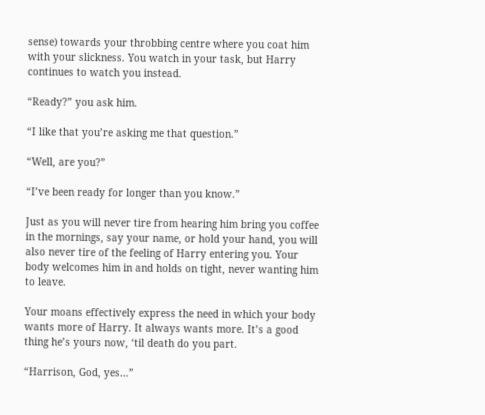sense) towards your throbbing centre where you coat him with your slickness. You watch in your task, but Harry continues to watch you instead.

“Ready?” you ask him.

“I like that you’re asking me that question.”

“Well, are you?”

“I’ve been ready for longer than you know.”

Just as you will never tire from hearing him bring you coffee in the mornings, say your name, or hold your hand, you will also never tire of the feeling of Harry entering you. Your body welcomes him in and holds on tight, never wanting him to leave.

Your moans effectively express the need in which your body wants more of Harry. It always wants more. It’s a good thing he’s yours now, ‘til death do you part.

“Harrison, God, yes…”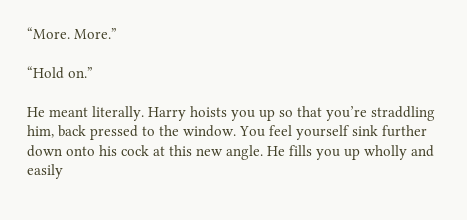“More. More.”

“Hold on.”

He meant literally. Harry hoists you up so that you’re straddling him, back pressed to the window. You feel yourself sink further down onto his cock at this new angle. He fills you up wholly and easily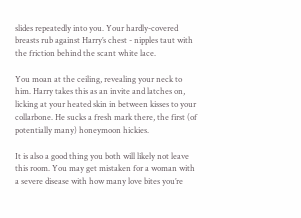slides repeatedly into you. Your hardly-covered breasts rub against Harry’s chest - nipples taut with the friction behind the scant white lace.

You moan at the ceiling, revealing your neck to him. Harry takes this as an invite and latches on, licking at your heated skin in between kisses to your collarbone. He sucks a fresh mark there, the first (of potentially many) honeymoon hickies.

It is also a good thing you both will likely not leave this room. You may get mistaken for a woman with a severe disease with how many love bites you’re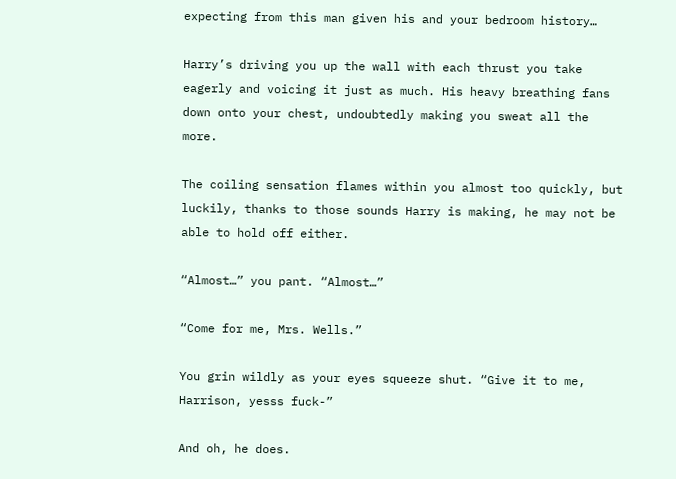expecting from this man given his and your bedroom history…

Harry’s driving you up the wall with each thrust you take eagerly and voicing it just as much. His heavy breathing fans down onto your chest, undoubtedly making you sweat all the more.

The coiling sensation flames within you almost too quickly, but luckily, thanks to those sounds Harry is making, he may not be able to hold off either.

“Almost…” you pant. “Almost…”

“Come for me, Mrs. Wells.”

You grin wildly as your eyes squeeze shut. “Give it to me, Harrison, yesss fuck-”

And oh, he does.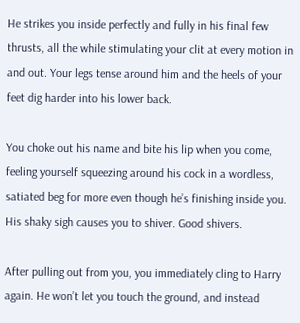He strikes you inside perfectly and fully in his final few thrusts, all the while stimulating your clit at every motion in and out. Your legs tense around him and the heels of your feet dig harder into his lower back.

You choke out his name and bite his lip when you come, feeling yourself squeezing around his cock in a wordless, satiated beg for more even though he’s finishing inside you. His shaky sigh causes you to shiver. Good shivers.

After pulling out from you, you immediately cling to Harry again. He won’t let you touch the ground, and instead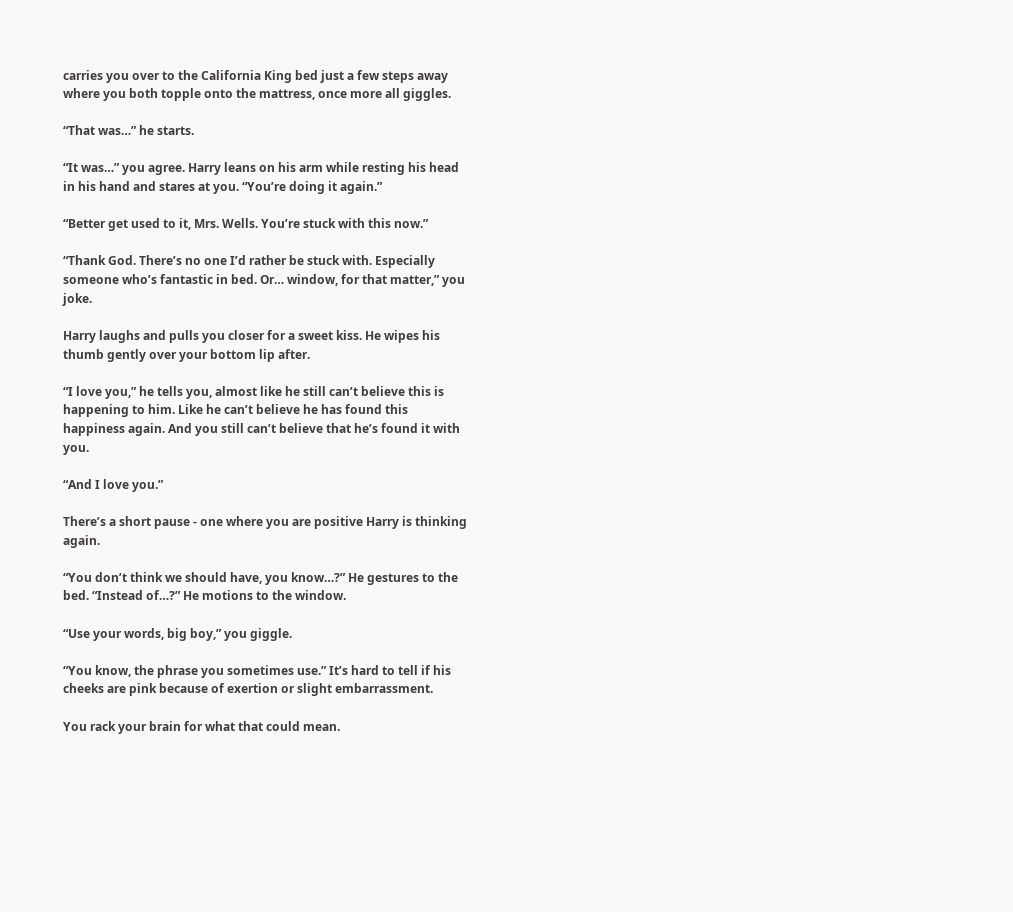carries you over to the California King bed just a few steps away where you both topple onto the mattress, once more all giggles.

“That was…” he starts.

“It was…” you agree. Harry leans on his arm while resting his head in his hand and stares at you. “You’re doing it again.”

“Better get used to it, Mrs. Wells. You’re stuck with this now.”

“Thank God. There’s no one I’d rather be stuck with. Especially someone who’s fantastic in bed. Or… window, for that matter,” you joke.

Harry laughs and pulls you closer for a sweet kiss. He wipes his thumb gently over your bottom lip after.

“I love you,” he tells you, almost like he still can’t believe this is happening to him. Like he can’t believe he has found this happiness again. And you still can’t believe that he’s found it with you.

“And I love you.”

There’s a short pause - one where you are positive Harry is thinking again.

“You don’t think we should have, you know…?” He gestures to the bed. “Instead of…?” He motions to the window.

“Use your words, big boy,” you giggle.

“You know, the phrase you sometimes use.” It’s hard to tell if his cheeks are pink because of exertion or slight embarrassment.

You rack your brain for what that could mean.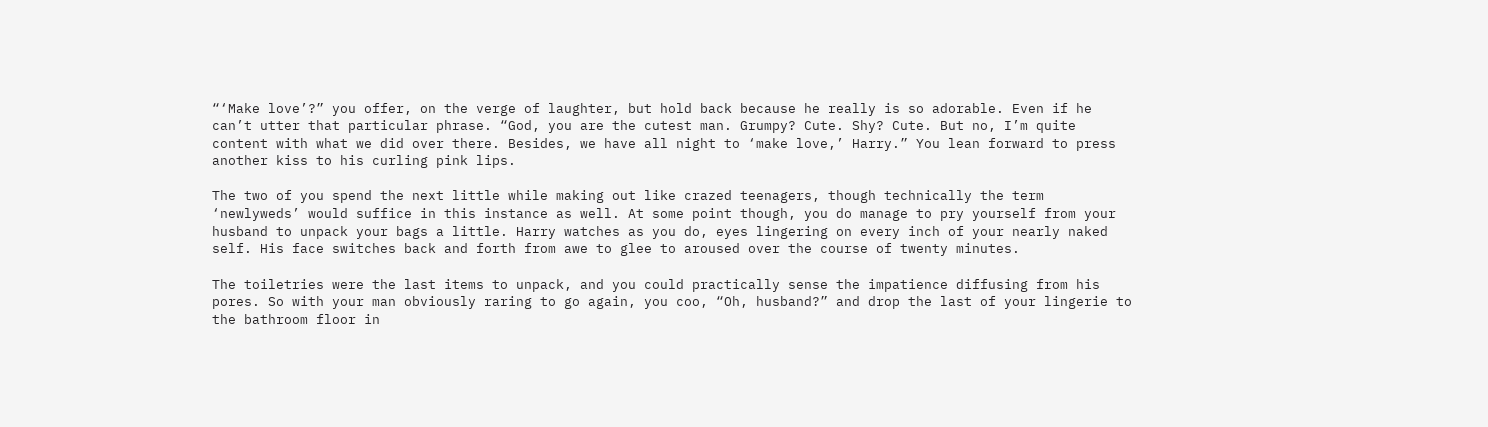“‘Make love’?” you offer, on the verge of laughter, but hold back because he really is so adorable. Even if he can’t utter that particular phrase. “God, you are the cutest man. Grumpy? Cute. Shy? Cute. But no, I’m quite content with what we did over there. Besides, we have all night to ‘make love,’ Harry.” You lean forward to press another kiss to his curling pink lips.

The two of you spend the next little while making out like crazed teenagers, though technically the term ‘newlyweds’ would suffice in this instance as well. At some point though, you do manage to pry yourself from your husband to unpack your bags a little. Harry watches as you do, eyes lingering on every inch of your nearly naked self. His face switches back and forth from awe to glee to aroused over the course of twenty minutes.

The toiletries were the last items to unpack, and you could practically sense the impatience diffusing from his pores. So with your man obviously raring to go again, you coo, “Oh, husband?” and drop the last of your lingerie to the bathroom floor in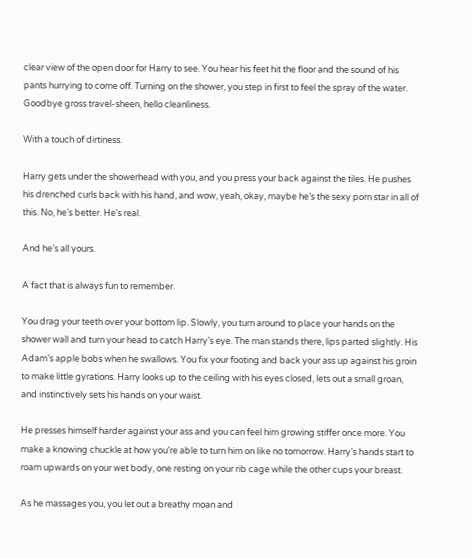clear view of the open door for Harry to see. You hear his feet hit the floor and the sound of his pants hurrying to come off. Turning on the shower, you step in first to feel the spray of the water. Goodbye gross travel-sheen, hello cleanliness.

With a touch of dirtiness.

Harry gets under the showerhead with you, and you press your back against the tiles. He pushes his drenched curls back with his hand, and wow, yeah, okay, maybe he’s the sexy porn star in all of this. No, he’s better. He’s real.

And he’s all yours.

A fact that is always fun to remember.

You drag your teeth over your bottom lip. Slowly, you turn around to place your hands on the shower wall and turn your head to catch Harry’s eye. The man stands there, lips parted slightly. His Adam’s apple bobs when he swallows. You fix your footing and back your ass up against his groin to make little gyrations. Harry looks up to the ceiling with his eyes closed, lets out a small groan, and instinctively sets his hands on your waist.

He presses himself harder against your ass and you can feel him growing stiffer once more. You make a knowing chuckle at how you’re able to turn him on like no tomorrow. Harry’s hands start to roam upwards on your wet body, one resting on your rib cage while the other cups your breast.

As he massages you, you let out a breathy moan and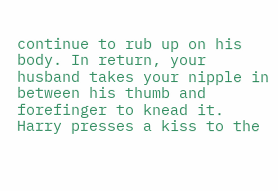continue to rub up on his body. In return, your husband takes your nipple in between his thumb and forefinger to knead it. Harry presses a kiss to the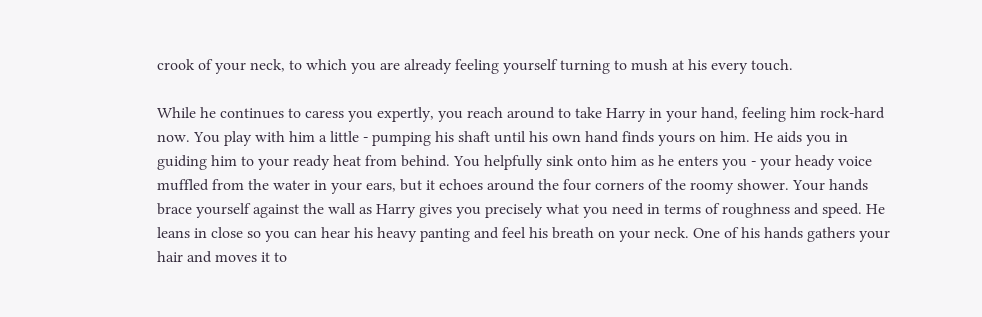crook of your neck, to which you are already feeling yourself turning to mush at his every touch.

While he continues to caress you expertly, you reach around to take Harry in your hand, feeling him rock-hard now. You play with him a little - pumping his shaft until his own hand finds yours on him. He aids you in guiding him to your ready heat from behind. You helpfully sink onto him as he enters you - your heady voice muffled from the water in your ears, but it echoes around the four corners of the roomy shower. Your hands brace yourself against the wall as Harry gives you precisely what you need in terms of roughness and speed. He leans in close so you can hear his heavy panting and feel his breath on your neck. One of his hands gathers your hair and moves it to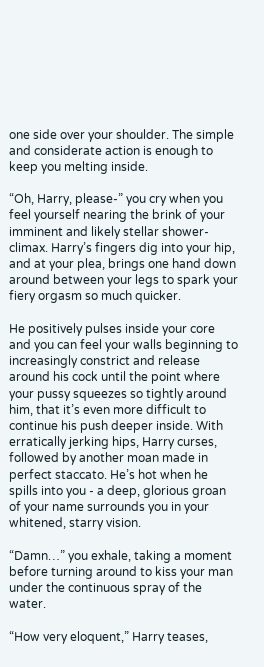one side over your shoulder. The simple and considerate action is enough to keep you melting inside.

“Oh, Harry, please-” you cry when you feel yourself nearing the brink of your imminent and likely stellar shower-climax. Harry’s fingers dig into your hip, and at your plea, brings one hand down around between your legs to spark your fiery orgasm so much quicker.

He positively pulses inside your core and you can feel your walls beginning to increasingly constrict and release around his cock until the point where your pussy squeezes so tightly around him, that it’s even more difficult to continue his push deeper inside. With erratically jerking hips, Harry curses, followed by another moan made in perfect staccato. He’s hot when he spills into you - a deep, glorious groan of your name surrounds you in your whitened, starry vision.

“Damn…” you exhale, taking a moment before turning around to kiss your man under the continuous spray of the water.

“How very eloquent,” Harry teases,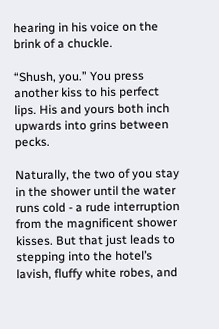hearing in his voice on the brink of a chuckle.

“Shush, you.” You press another kiss to his perfect lips. His and yours both inch upwards into grins between pecks.

Naturally, the two of you stay in the shower until the water runs cold - a rude interruption from the magnificent shower kisses. But that just leads to stepping into the hotel’s lavish, fluffy white robes, and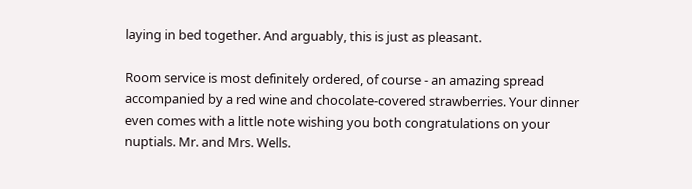laying in bed together. And arguably, this is just as pleasant.

Room service is most definitely ordered, of course - an amazing spread accompanied by a red wine and chocolate-covered strawberries. Your dinner even comes with a little note wishing you both congratulations on your nuptials. Mr. and Mrs. Wells.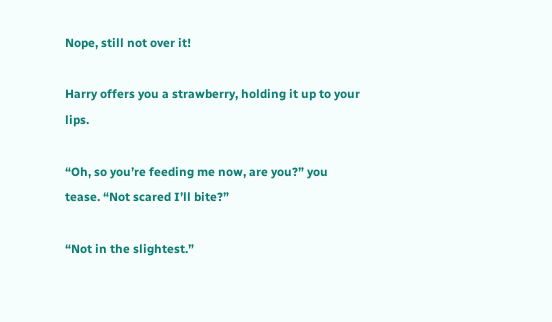Nope, still not over it!

Harry offers you a strawberry, holding it up to your lips.

“Oh, so you’re feeding me now, are you?” you tease. “Not scared I’ll bite?”

“Not in the slightest.”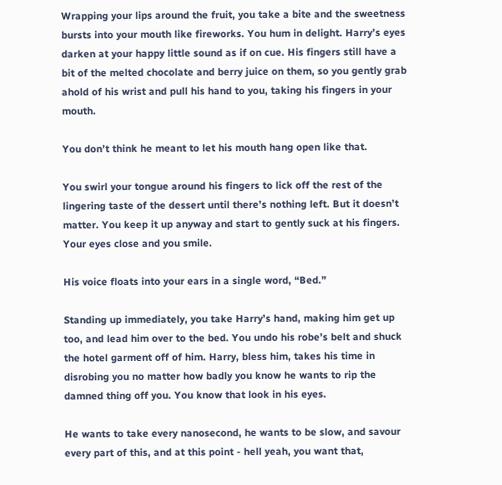Wrapping your lips around the fruit, you take a bite and the sweetness bursts into your mouth like fireworks. You hum in delight. Harry’s eyes darken at your happy little sound as if on cue. His fingers still have a bit of the melted chocolate and berry juice on them, so you gently grab ahold of his wrist and pull his hand to you, taking his fingers in your mouth.

You don’t think he meant to let his mouth hang open like that.

You swirl your tongue around his fingers to lick off the rest of the lingering taste of the dessert until there’s nothing left. But it doesn’t matter. You keep it up anyway and start to gently suck at his fingers. Your eyes close and you smile.

His voice floats into your ears in a single word, “Bed.”

Standing up immediately, you take Harry’s hand, making him get up too, and lead him over to the bed. You undo his robe’s belt and shuck the hotel garment off of him. Harry, bless him, takes his time in disrobing you no matter how badly you know he wants to rip the damned thing off you. You know that look in his eyes.

He wants to take every nanosecond, he wants to be slow, and savour every part of this, and at this point - hell yeah, you want that,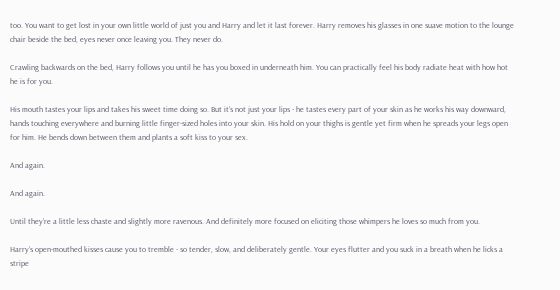too. You want to get lost in your own little world of just you and Harry and let it last forever. Harry removes his glasses in one suave motion to the lounge chair beside the bed, eyes never once leaving you. They never do.

Crawling backwards on the bed, Harry follows you until he has you boxed in underneath him. You can practically feel his body radiate heat with how hot he is for you.

His mouth tastes your lips and takes his sweet time doing so. But it’s not just your lips - he tastes every part of your skin as he works his way downward, hands touching everywhere and burning little finger-sized holes into your skin. His hold on your thighs is gentle yet firm when he spreads your legs open for him. He bends down between them and plants a soft kiss to your sex.

And again.

And again.

Until they’re a little less chaste and slightly more ravenous. And definitely more focused on eliciting those whimpers he loves so much from you.

Harry’s open-mouthed kisses cause you to tremble - so tender, slow, and deliberately gentle. Your eyes flutter and you suck in a breath when he licks a stripe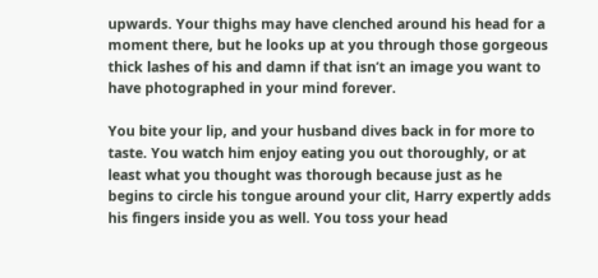upwards. Your thighs may have clenched around his head for a moment there, but he looks up at you through those gorgeous thick lashes of his and damn if that isn’t an image you want to have photographed in your mind forever.

You bite your lip, and your husband dives back in for more to taste. You watch him enjoy eating you out thoroughly, or at least what you thought was thorough because just as he begins to circle his tongue around your clit, Harry expertly adds his fingers inside you as well. You toss your head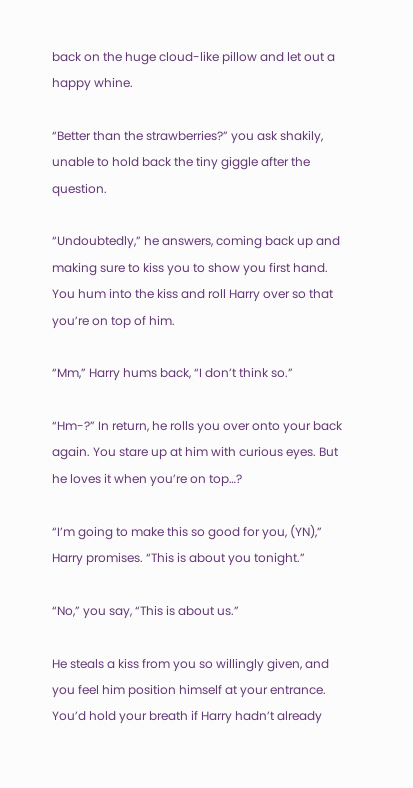back on the huge cloud-like pillow and let out a happy whine.

“Better than the strawberries?” you ask shakily, unable to hold back the tiny giggle after the question.

“Undoubtedly,” he answers, coming back up and making sure to kiss you to show you first hand. You hum into the kiss and roll Harry over so that you’re on top of him.

“Mm,” Harry hums back, “I don’t think so.”

“Hm-?” In return, he rolls you over onto your back again. You stare up at him with curious eyes. But he loves it when you’re on top…?

“I’m going to make this so good for you, (YN),” Harry promises. “This is about you tonight.”

“No,” you say, “This is about us.”

He steals a kiss from you so willingly given, and you feel him position himself at your entrance. You’d hold your breath if Harry hadn’t already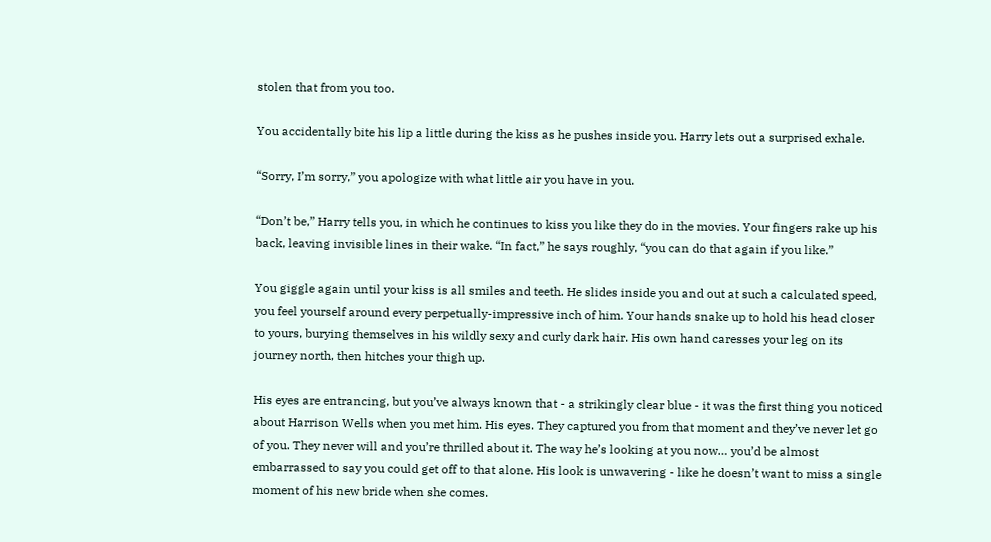stolen that from you too.

You accidentally bite his lip a little during the kiss as he pushes inside you. Harry lets out a surprised exhale.

“Sorry, I’m sorry,” you apologize with what little air you have in you.

“Don’t be,” Harry tells you, in which he continues to kiss you like they do in the movies. Your fingers rake up his back, leaving invisible lines in their wake. “In fact,” he says roughly, “you can do that again if you like.”

You giggle again until your kiss is all smiles and teeth. He slides inside you and out at such a calculated speed, you feel yourself around every perpetually-impressive inch of him. Your hands snake up to hold his head closer to yours, burying themselves in his wildly sexy and curly dark hair. His own hand caresses your leg on its journey north, then hitches your thigh up.

His eyes are entrancing, but you’ve always known that - a strikingly clear blue - it was the first thing you noticed about Harrison Wells when you met him. His eyes. They captured you from that moment and they’ve never let go of you. They never will and you’re thrilled about it. The way he’s looking at you now… you’d be almost embarrassed to say you could get off to that alone. His look is unwavering - like he doesn’t want to miss a single moment of his new bride when she comes.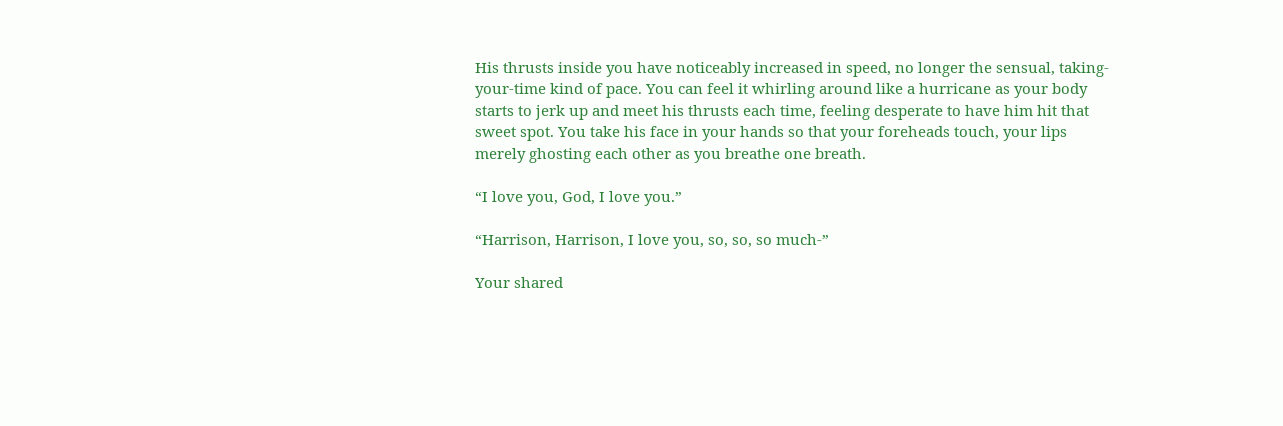His thrusts inside you have noticeably increased in speed, no longer the sensual, taking-your-time kind of pace. You can feel it whirling around like a hurricane as your body starts to jerk up and meet his thrusts each time, feeling desperate to have him hit that sweet spot. You take his face in your hands so that your foreheads touch, your lips merely ghosting each other as you breathe one breath.

“I love you, God, I love you.”

“Harrison, Harrison, I love you, so, so, so much-”

Your shared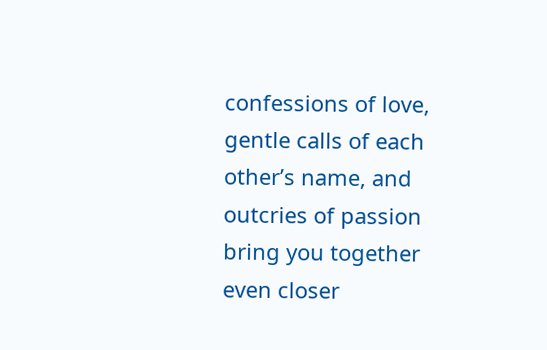confessions of love, gentle calls of each other’s name, and outcries of passion bring you together even closer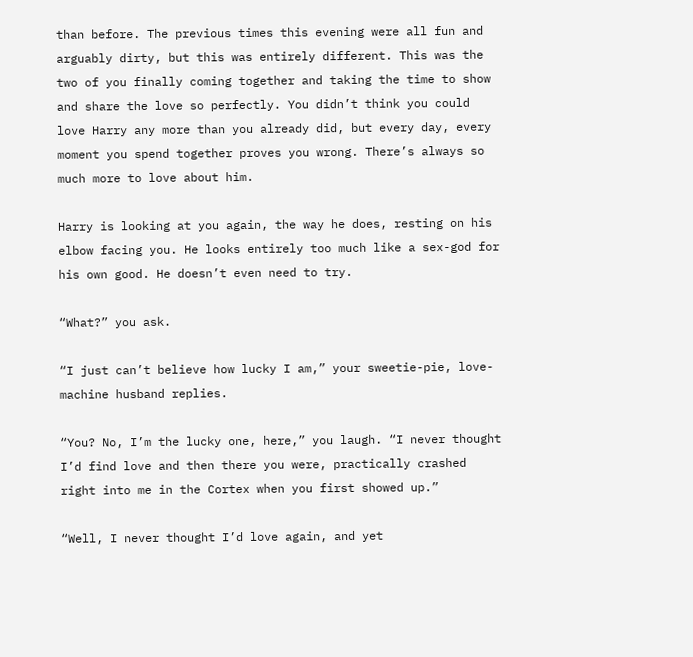than before. The previous times this evening were all fun and arguably dirty, but this was entirely different. This was the two of you finally coming together and taking the time to show and share the love so perfectly. You didn’t think you could love Harry any more than you already did, but every day, every moment you spend together proves you wrong. There’s always so much more to love about him.

Harry is looking at you again, the way he does, resting on his elbow facing you. He looks entirely too much like a sex-god for his own good. He doesn’t even need to try.

“What?” you ask.

“I just can’t believe how lucky I am,” your sweetie-pie, love-machine husband replies.

“You? No, I’m the lucky one, here,” you laugh. “I never thought I’d find love and then there you were, practically crashed right into me in the Cortex when you first showed up.”

“Well, I never thought I’d love again, and yet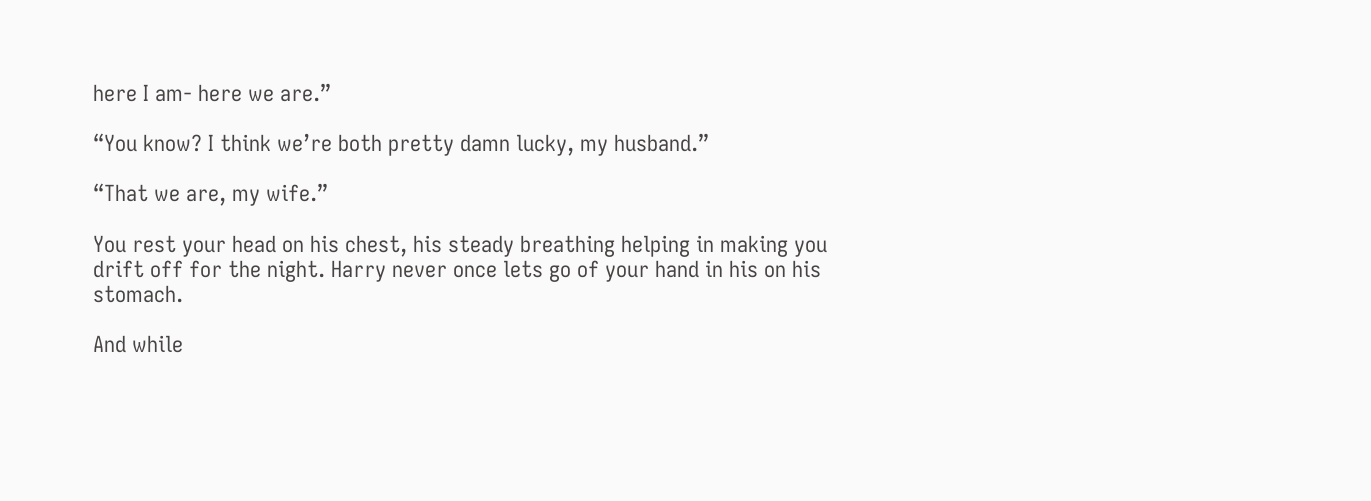here I am- here we are.”

“You know? I think we’re both pretty damn lucky, my husband.”

“That we are, my wife.”

You rest your head on his chest, his steady breathing helping in making you drift off for the night. Harry never once lets go of your hand in his on his stomach.

And while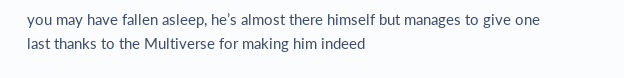you may have fallen asleep, he’s almost there himself but manages to give one last thanks to the Multiverse for making him indeed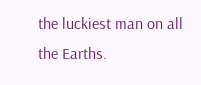the luckiest man on all the Earths.